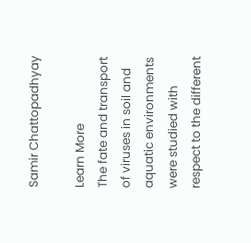Samir Chattopadhyay

Learn More
The fate and transport of viruses in soil and aquatic environments were studied with respect to the different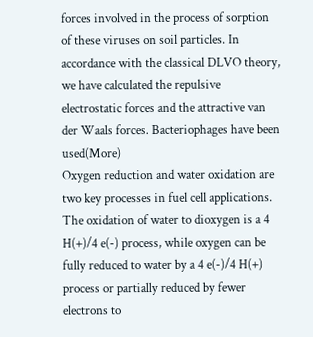forces involved in the process of sorption of these viruses on soil particles. In accordance with the classical DLVO theory, we have calculated the repulsive electrostatic forces and the attractive van der Waals forces. Bacteriophages have been used(More)
Oxygen reduction and water oxidation are two key processes in fuel cell applications. The oxidation of water to dioxygen is a 4 H(+)/4 e(-) process, while oxygen can be fully reduced to water by a 4 e(-)/4 H(+) process or partially reduced by fewer electrons to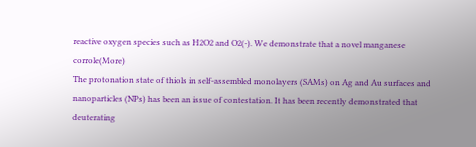reactive oxygen species such as H2O2 and O2(-). We demonstrate that a novel manganese corrole(More)
The protonation state of thiols in self-assembled monolayers (SAMs) on Ag and Au surfaces and nanoparticles (NPs) has been an issue of contestation. It has been recently demonstrated that deuterating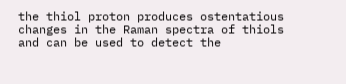the thiol proton produces ostentatious changes in the Raman spectra of thiols and can be used to detect the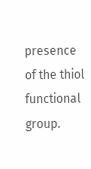presence of the thiol functional group.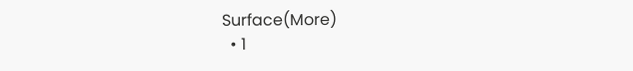Surface(More)
  • 1